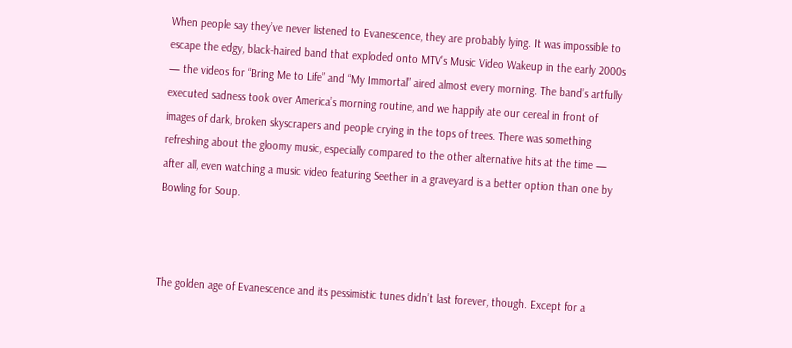When people say they’ve never listened to Evanescence, they are probably lying. It was impossible to escape the edgy, black-haired band that exploded onto MTV’s Music Video Wakeup in the early 2000s — the videos for “Bring Me to Life” and “My Immortal” aired almost every morning. The band’s artfully executed sadness took over America’s morning routine, and we happily ate our cereal in front of images of dark, broken skyscrapers and people crying in the tops of trees. There was something refreshing about the gloomy music, especially compared to the other alternative hits at the time — after all, even watching a music video featuring Seether in a graveyard is a better option than one by Bowling for Soup.



The golden age of Evanescence and its pessimistic tunes didn’t last forever, though. Except for a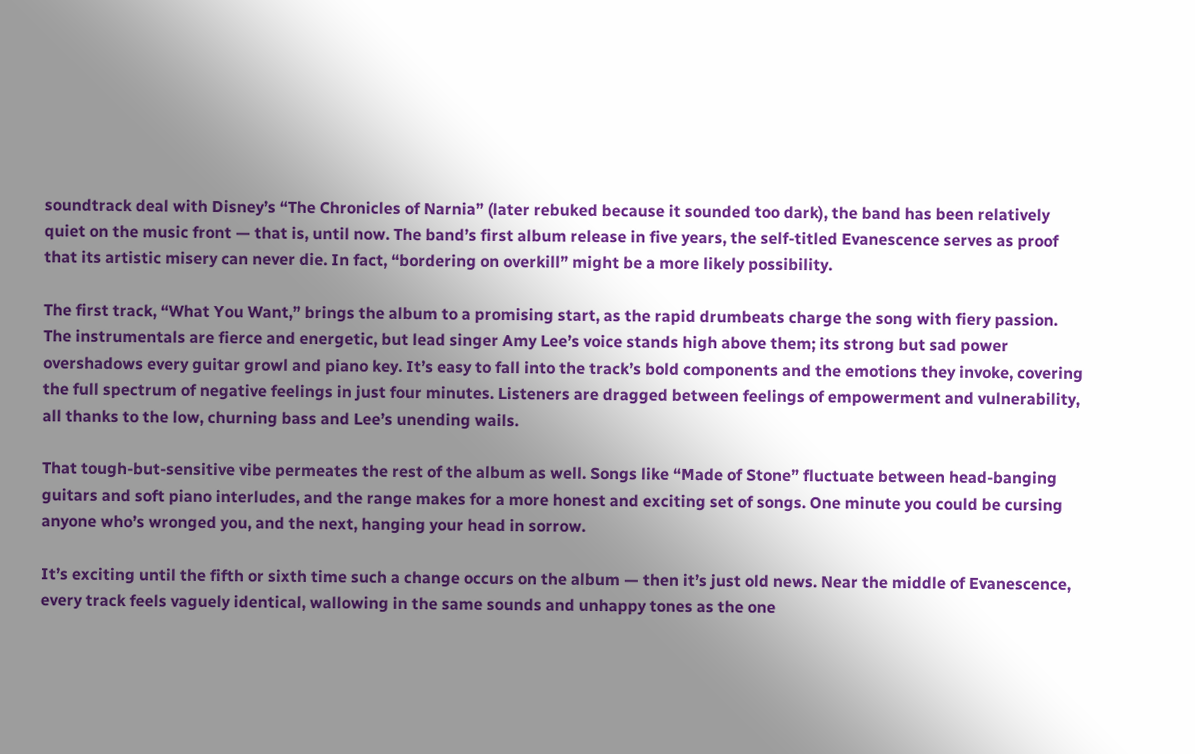soundtrack deal with Disney’s “The Chronicles of Narnia” (later rebuked because it sounded too dark), the band has been relatively quiet on the music front — that is, until now. The band’s first album release in five years, the self-titled Evanescence serves as proof that its artistic misery can never die. In fact, “bordering on overkill” might be a more likely possibility.

The first track, “What You Want,” brings the album to a promising start, as the rapid drumbeats charge the song with fiery passion. The instrumentals are fierce and energetic, but lead singer Amy Lee’s voice stands high above them; its strong but sad power overshadows every guitar growl and piano key. It’s easy to fall into the track’s bold components and the emotions they invoke, covering the full spectrum of negative feelings in just four minutes. Listeners are dragged between feelings of empowerment and vulnerability, all thanks to the low, churning bass and Lee’s unending wails.

That tough-but-sensitive vibe permeates the rest of the album as well. Songs like “Made of Stone” fluctuate between head-banging guitars and soft piano interludes, and the range makes for a more honest and exciting set of songs. One minute you could be cursing anyone who’s wronged you, and the next, hanging your head in sorrow.

It’s exciting until the fifth or sixth time such a change occurs on the album — then it’s just old news. Near the middle of Evanescence, every track feels vaguely identical, wallowing in the same sounds and unhappy tones as the one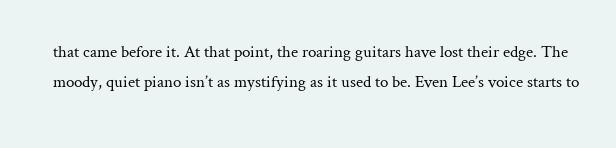that came before it. At that point, the roaring guitars have lost their edge. The moody, quiet piano isn’t as mystifying as it used to be. Even Lee’s voice starts to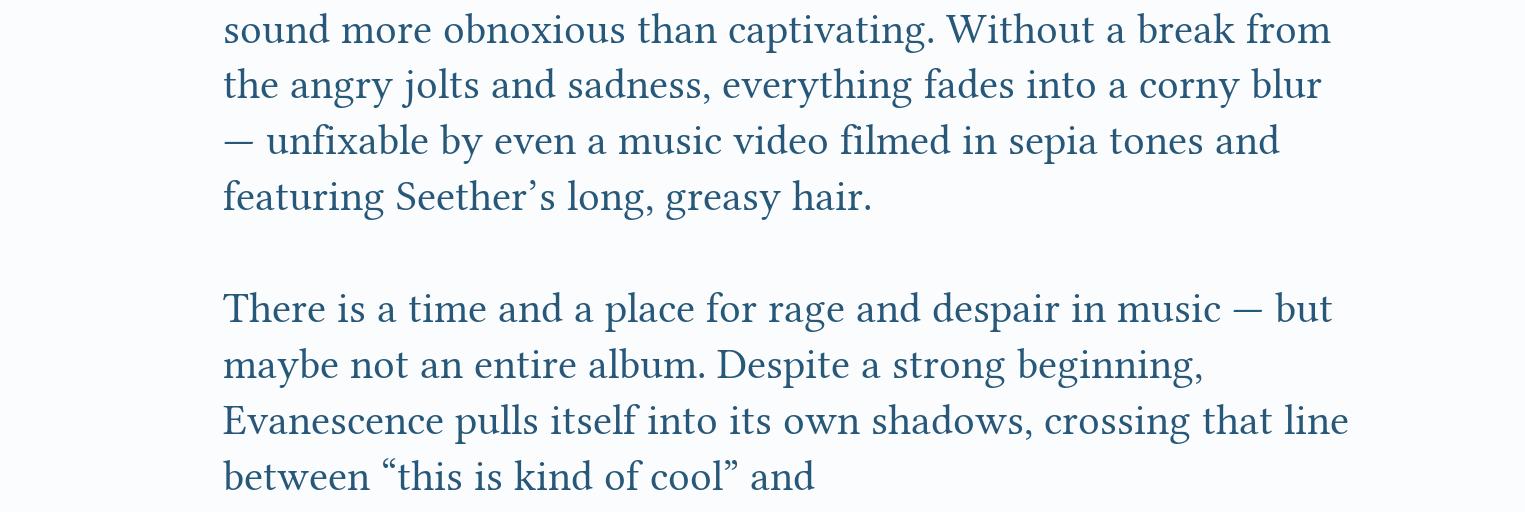sound more obnoxious than captivating. Without a break from the angry jolts and sadness, everything fades into a corny blur — unfixable by even a music video filmed in sepia tones and featuring Seether’s long, greasy hair.

There is a time and a place for rage and despair in music — but maybe not an entire album. Despite a strong beginning, Evanescence pulls itself into its own shadows, crossing that line between “this is kind of cool” and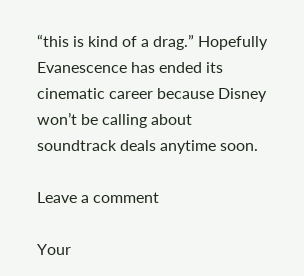“this is kind of a drag.” Hopefully Evanescence has ended its cinematic career because Disney won’t be calling about soundtrack deals anytime soon.

Leave a comment

Your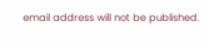email address will not be published.